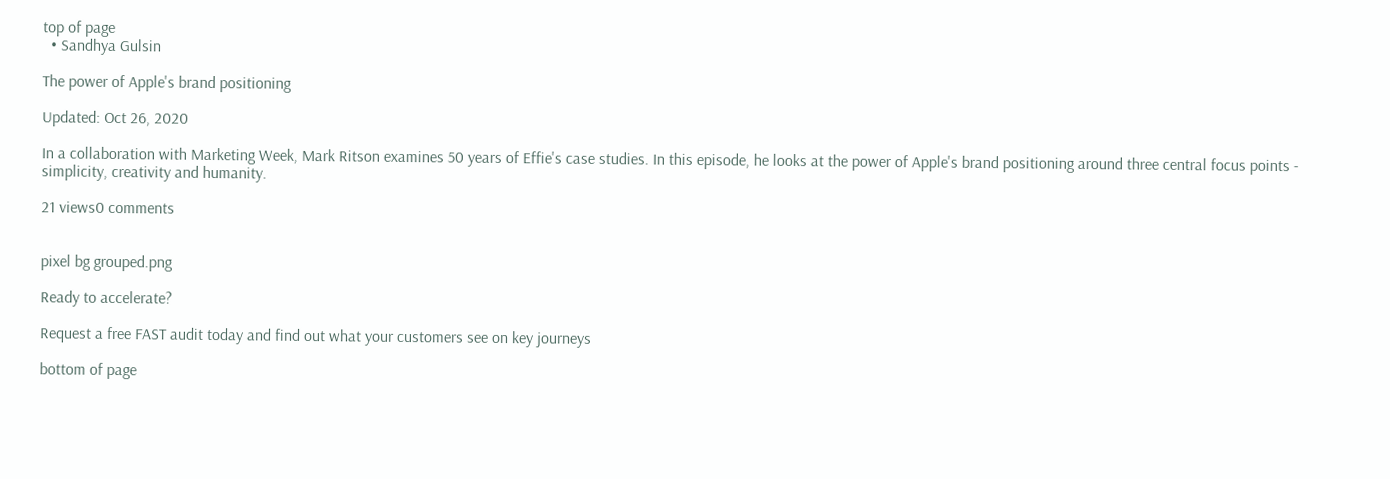top of page
  • Sandhya Gulsin

The power of Apple's brand positioning

Updated: Oct 26, 2020

In a collaboration with Marketing Week, Mark Ritson examines 50 years of Effie's case studies. In this episode, he looks at the power of Apple's brand positioning around three central focus points - simplicity, creativity and humanity.

21 views0 comments


pixel bg grouped.png

Ready to accelerate?

Request a free FAST audit today and find out what your customers see on key journeys

bottom of page